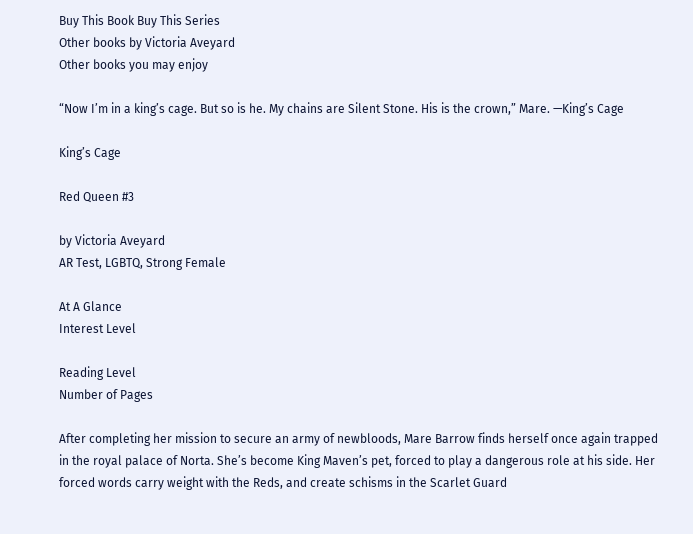Buy This Book Buy This Series
Other books by Victoria Aveyard
Other books you may enjoy

“Now I’m in a king’s cage. But so is he. My chains are Silent Stone. His is the crown,” Mare. —King’s Cage

King’s Cage

Red Queen #3

by Victoria Aveyard
AR Test, LGBTQ, Strong Female

At A Glance
Interest Level

Reading Level
Number of Pages

After completing her mission to secure an army of newbloods, Mare Barrow finds herself once again trapped in the royal palace of Norta. She’s become King Maven’s pet, forced to play a dangerous role at his side. Her forced words carry weight with the Reds, and create schisms in the Scarlet Guard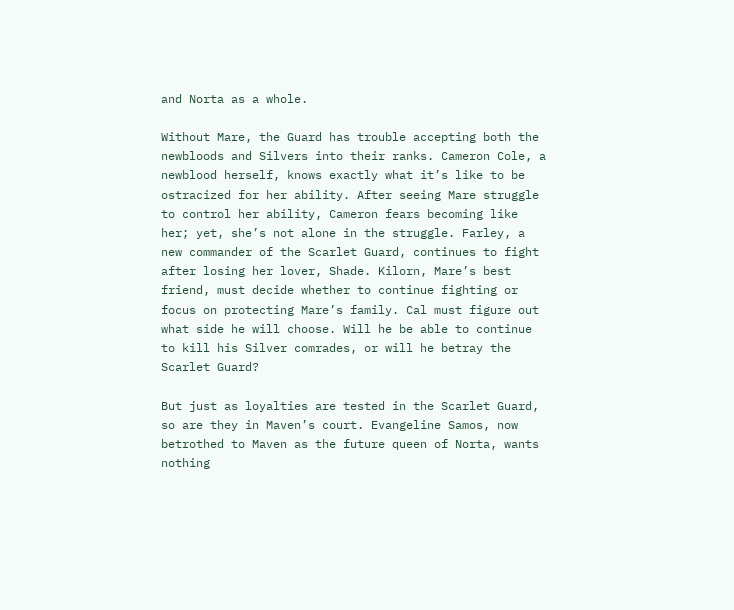and Norta as a whole.

Without Mare, the Guard has trouble accepting both the newbloods and Silvers into their ranks. Cameron Cole, a newblood herself, knows exactly what it’s like to be ostracized for her ability. After seeing Mare struggle to control her ability, Cameron fears becoming like her; yet, she’s not alone in the struggle. Farley, a new commander of the Scarlet Guard, continues to fight after losing her lover, Shade. Kilorn, Mare’s best friend, must decide whether to continue fighting or focus on protecting Mare’s family. Cal must figure out what side he will choose. Will he be able to continue to kill his Silver comrades, or will he betray the Scarlet Guard?

But just as loyalties are tested in the Scarlet Guard, so are they in Maven’s court. Evangeline Samos, now betrothed to Maven as the future queen of Norta, wants nothing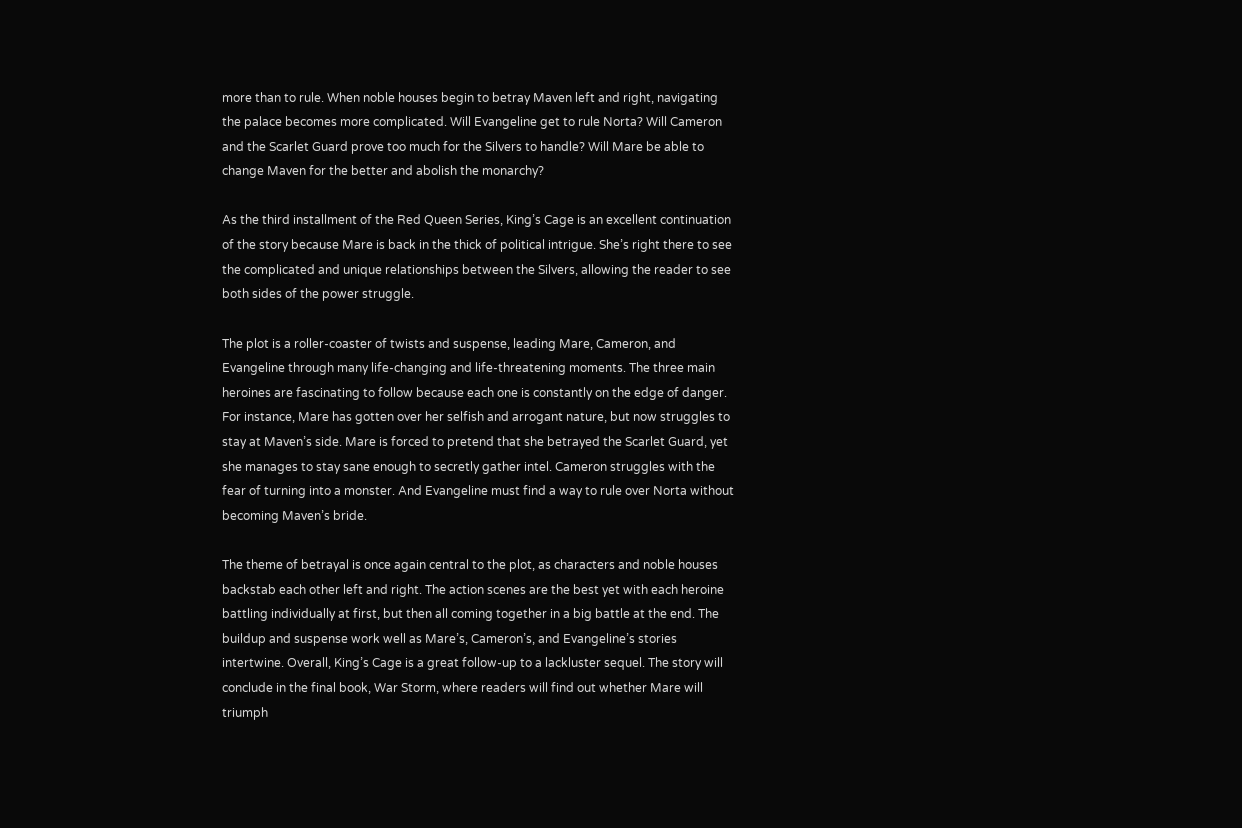more than to rule. When noble houses begin to betray Maven left and right, navigating the palace becomes more complicated. Will Evangeline get to rule Norta? Will Cameron and the Scarlet Guard prove too much for the Silvers to handle? Will Mare be able to change Maven for the better and abolish the monarchy?

As the third installment of the Red Queen Series, King’s Cage is an excellent continuation of the story because Mare is back in the thick of political intrigue. She’s right there to see the complicated and unique relationships between the Silvers, allowing the reader to see both sides of the power struggle.

The plot is a roller-coaster of twists and suspense, leading Mare, Cameron, and Evangeline through many life-changing and life-threatening moments. The three main heroines are fascinating to follow because each one is constantly on the edge of danger. For instance, Mare has gotten over her selfish and arrogant nature, but now struggles to stay at Maven’s side. Mare is forced to pretend that she betrayed the Scarlet Guard, yet she manages to stay sane enough to secretly gather intel. Cameron struggles with the fear of turning into a monster. And Evangeline must find a way to rule over Norta without becoming Maven’s bride.

The theme of betrayal is once again central to the plot, as characters and noble houses backstab each other left and right. The action scenes are the best yet with each heroine battling individually at first, but then all coming together in a big battle at the end. The buildup and suspense work well as Mare’s, Cameron’s, and Evangeline’s stories intertwine. Overall, King’s Cage is a great follow-up to a lackluster sequel. The story will conclude in the final book, War Storm, where readers will find out whether Mare will triumph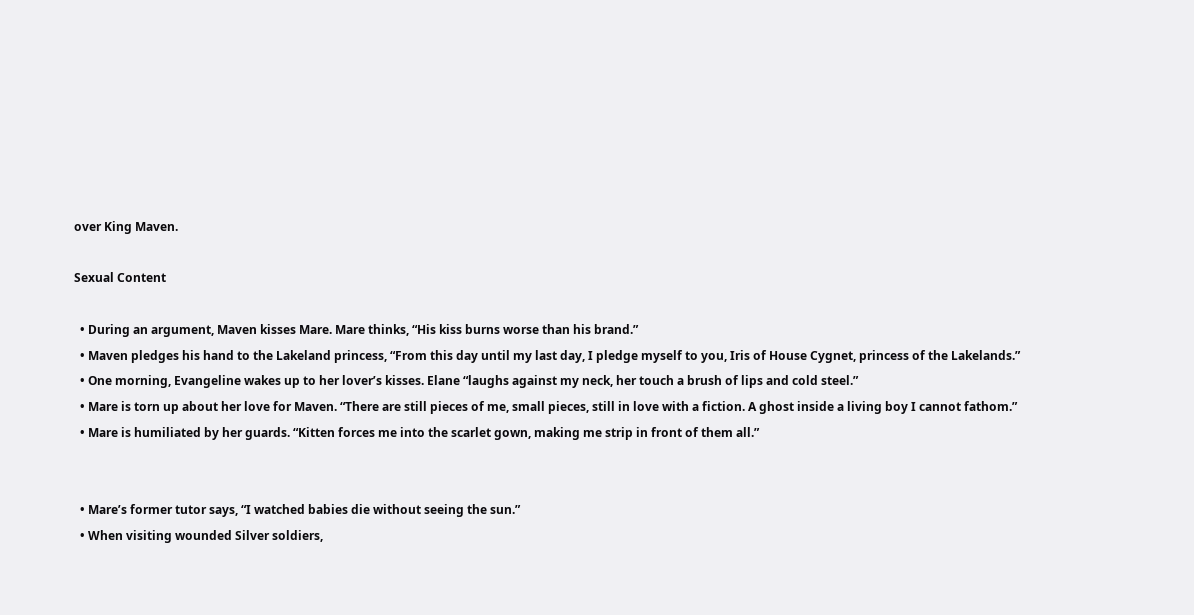over King Maven.

Sexual Content

  • During an argument, Maven kisses Mare. Mare thinks, “His kiss burns worse than his brand.”
  • Maven pledges his hand to the Lakeland princess, “From this day until my last day, I pledge myself to you, Iris of House Cygnet, princess of the Lakelands.”
  • One morning, Evangeline wakes up to her lover’s kisses. Elane “laughs against my neck, her touch a brush of lips and cold steel.”
  • Mare is torn up about her love for Maven. “There are still pieces of me, small pieces, still in love with a fiction. A ghost inside a living boy I cannot fathom.”
  • Mare is humiliated by her guards. “Kitten forces me into the scarlet gown, making me strip in front of them all.”


  • Mare’s former tutor says, “I watched babies die without seeing the sun.”
  • When visiting wounded Silver soldiers,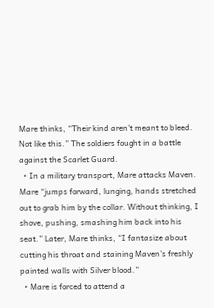Mare thinks, “Their kind aren’t meant to bleed. Not like this.” The soldiers fought in a battle against the Scarlet Guard.
  • In a military transport, Mare attacks Maven. Mare “jumps forward, lunging, hands stretched out to grab him by the collar. Without thinking, I shove, pushing, smashing him back into his seat.” Later, Mare thinks, “I fantasize about cutting his throat and staining Maven’s freshly painted walls with Silver blood.”
  • Mare is forced to attend a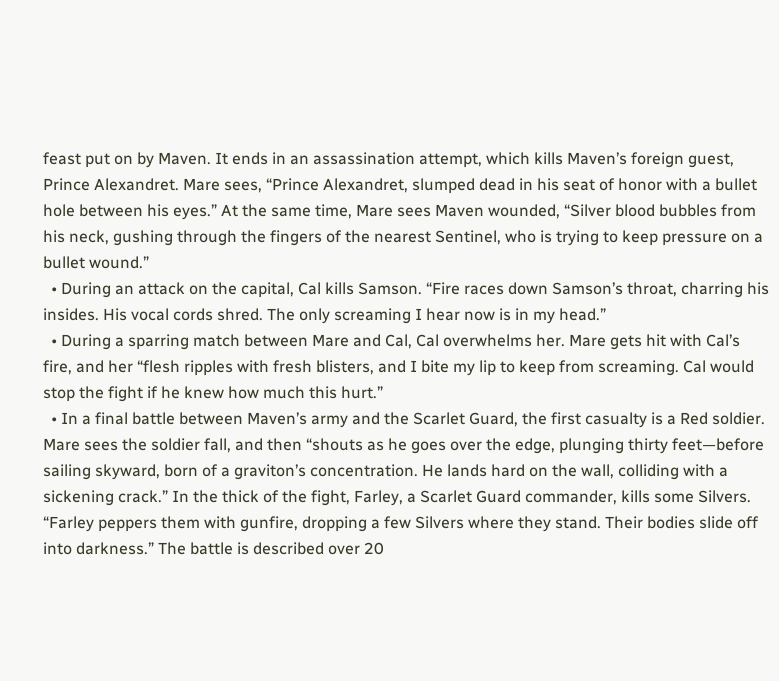feast put on by Maven. It ends in an assassination attempt, which kills Maven’s foreign guest, Prince Alexandret. Mare sees, “Prince Alexandret, slumped dead in his seat of honor with a bullet hole between his eyes.” At the same time, Mare sees Maven wounded, “Silver blood bubbles from his neck, gushing through the fingers of the nearest Sentinel, who is trying to keep pressure on a bullet wound.”
  • During an attack on the capital, Cal kills Samson. “Fire races down Samson’s throat, charring his insides. His vocal cords shred. The only screaming I hear now is in my head.”
  • During a sparring match between Mare and Cal, Cal overwhelms her. Mare gets hit with Cal’s fire, and her “flesh ripples with fresh blisters, and I bite my lip to keep from screaming. Cal would stop the fight if he knew how much this hurt.”
  • In a final battle between Maven’s army and the Scarlet Guard, the first casualty is a Red soldier. Mare sees the soldier fall, and then “shouts as he goes over the edge, plunging thirty feet—before sailing skyward, born of a graviton’s concentration. He lands hard on the wall, colliding with a sickening crack.” In the thick of the fight, Farley, a Scarlet Guard commander, kills some Silvers. “Farley peppers them with gunfire, dropping a few Silvers where they stand. Their bodies slide off into darkness.” The battle is described over 20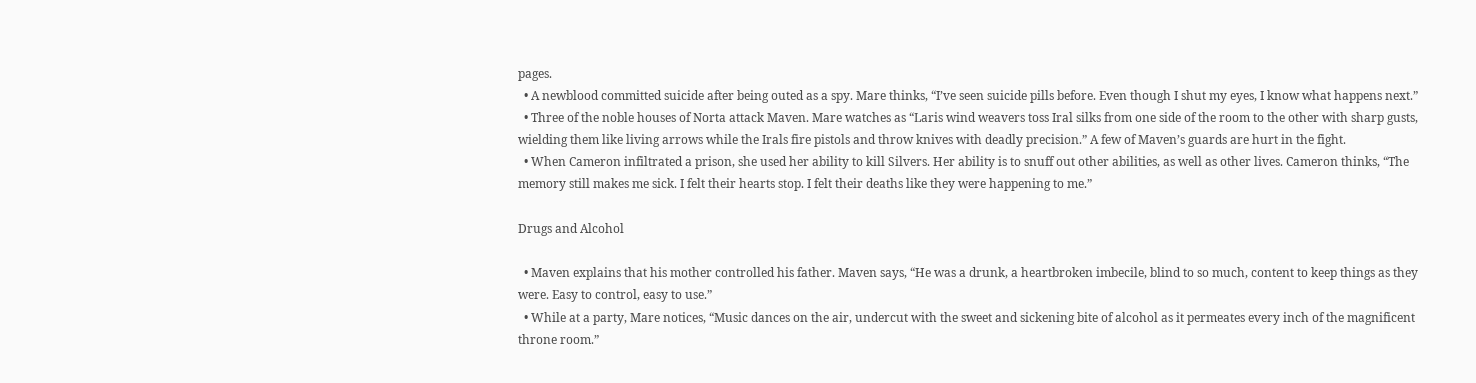pages.
  • A newblood committed suicide after being outed as a spy. Mare thinks, “I’ve seen suicide pills before. Even though I shut my eyes, I know what happens next.”
  • Three of the noble houses of Norta attack Maven. Mare watches as “Laris wind weavers toss Iral silks from one side of the room to the other with sharp gusts, wielding them like living arrows while the Irals fire pistols and throw knives with deadly precision.” A few of Maven’s guards are hurt in the fight.
  • When Cameron infiltrated a prison, she used her ability to kill Silvers. Her ability is to snuff out other abilities, as well as other lives. Cameron thinks, “The memory still makes me sick. I felt their hearts stop. I felt their deaths like they were happening to me.”

Drugs and Alcohol

  • Maven explains that his mother controlled his father. Maven says, “He was a drunk, a heartbroken imbecile, blind to so much, content to keep things as they were. Easy to control, easy to use.”
  • While at a party, Mare notices, “Music dances on the air, undercut with the sweet and sickening bite of alcohol as it permeates every inch of the magnificent throne room.”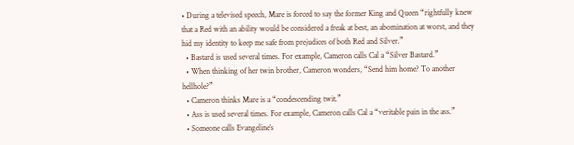• During a televised speech, Mare is forced to say the former King and Queen “rightfully knew that a Red with an ability would be considered a freak at best, an abomination at worst, and they hid my identity to keep me safe from prejudices of both Red and Silver.”
  • Bastard is used several times. For example, Cameron calls Cal a “Silver Bastard.”
  • When thinking of her twin brother, Cameron wonders, “Send him home? To another hellhole?”
  • Cameron thinks Mare is a “condescending twit.”
  • Ass is used several times. For example, Cameron calls Cal a “veritable pain in the ass.”
  • Someone calls Evangeline’s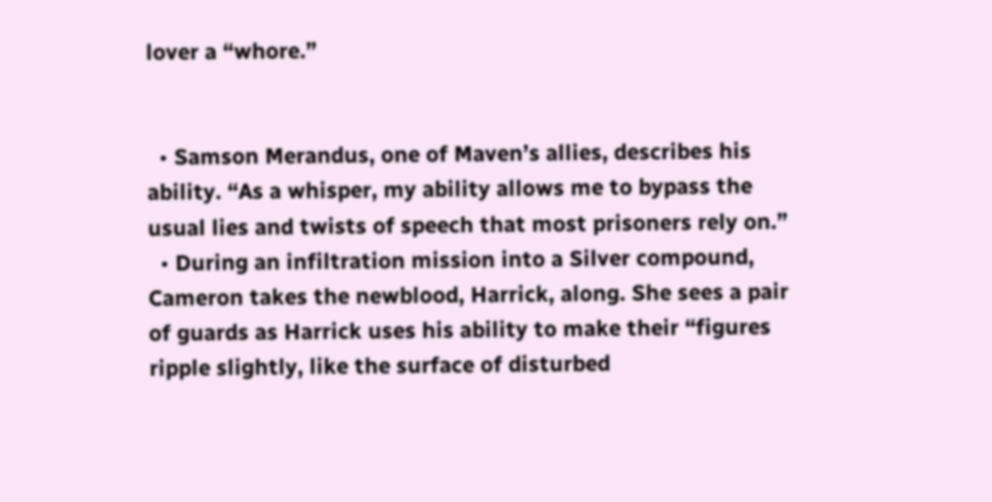lover a “whore.”


  • Samson Merandus, one of Maven’s allies, describes his ability. “As a whisper, my ability allows me to bypass the usual lies and twists of speech that most prisoners rely on.”
  • During an infiltration mission into a Silver compound, Cameron takes the newblood, Harrick, along. She sees a pair of guards as Harrick uses his ability to make their “figures ripple slightly, like the surface of disturbed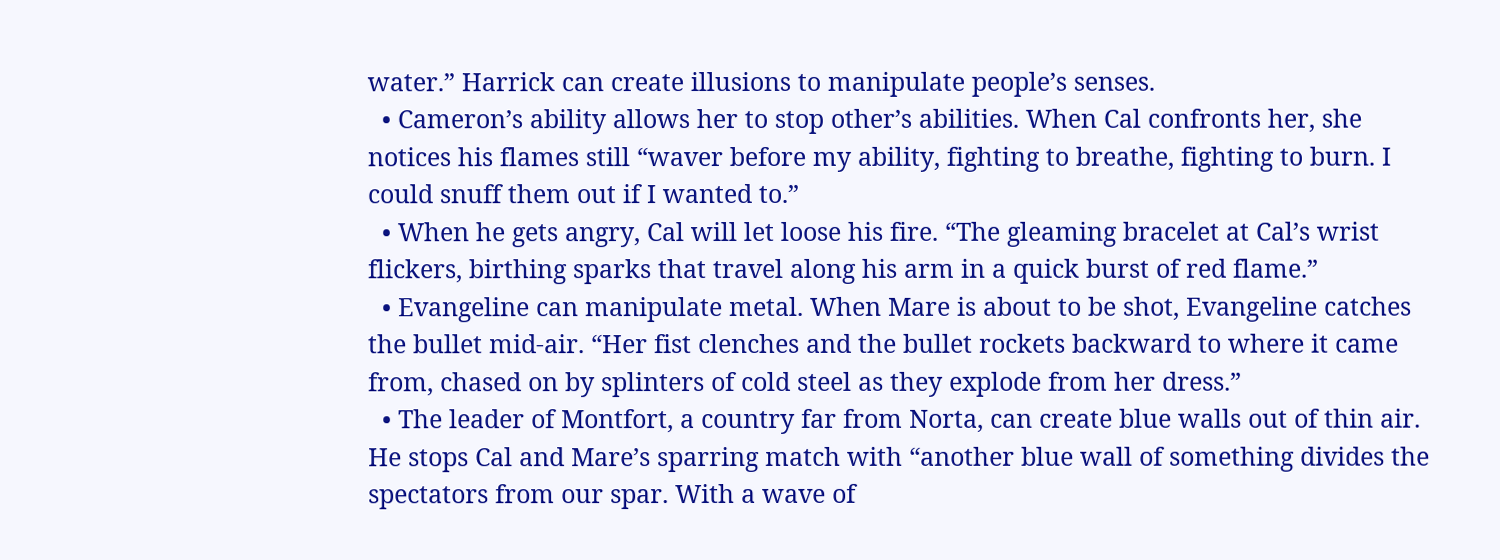water.” Harrick can create illusions to manipulate people’s senses.
  • Cameron’s ability allows her to stop other’s abilities. When Cal confronts her, she notices his flames still “waver before my ability, fighting to breathe, fighting to burn. I could snuff them out if I wanted to.”
  • When he gets angry, Cal will let loose his fire. “The gleaming bracelet at Cal’s wrist flickers, birthing sparks that travel along his arm in a quick burst of red flame.”
  • Evangeline can manipulate metal. When Mare is about to be shot, Evangeline catches the bullet mid-air. “Her fist clenches and the bullet rockets backward to where it came from, chased on by splinters of cold steel as they explode from her dress.”
  • The leader of Montfort, a country far from Norta, can create blue walls out of thin air. He stops Cal and Mare’s sparring match with “another blue wall of something divides the spectators from our spar. With a wave of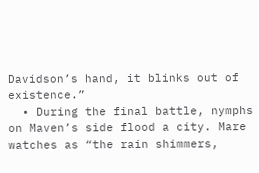Davidson’s hand, it blinks out of existence.”
  • During the final battle, nymphs on Maven’s side flood a city. Mare watches as “the rain shimmers,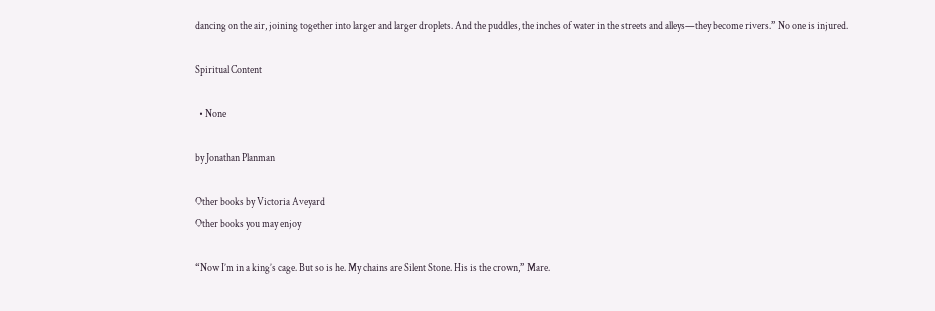dancing on the air, joining together into larger and larger droplets. And the puddles, the inches of water in the streets and alleys—they become rivers.” No one is injured.

Spiritual Content

  • None

by Jonathan Planman

Other books by Victoria Aveyard
Other books you may enjoy

“Now I’m in a king’s cage. But so is he. My chains are Silent Stone. His is the crown,” Mare.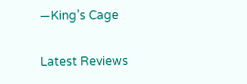—King’s Cage

Latest Reviews